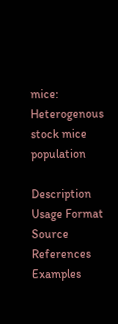mice: Heterogenous stock mice population

Description Usage Format Source References Examples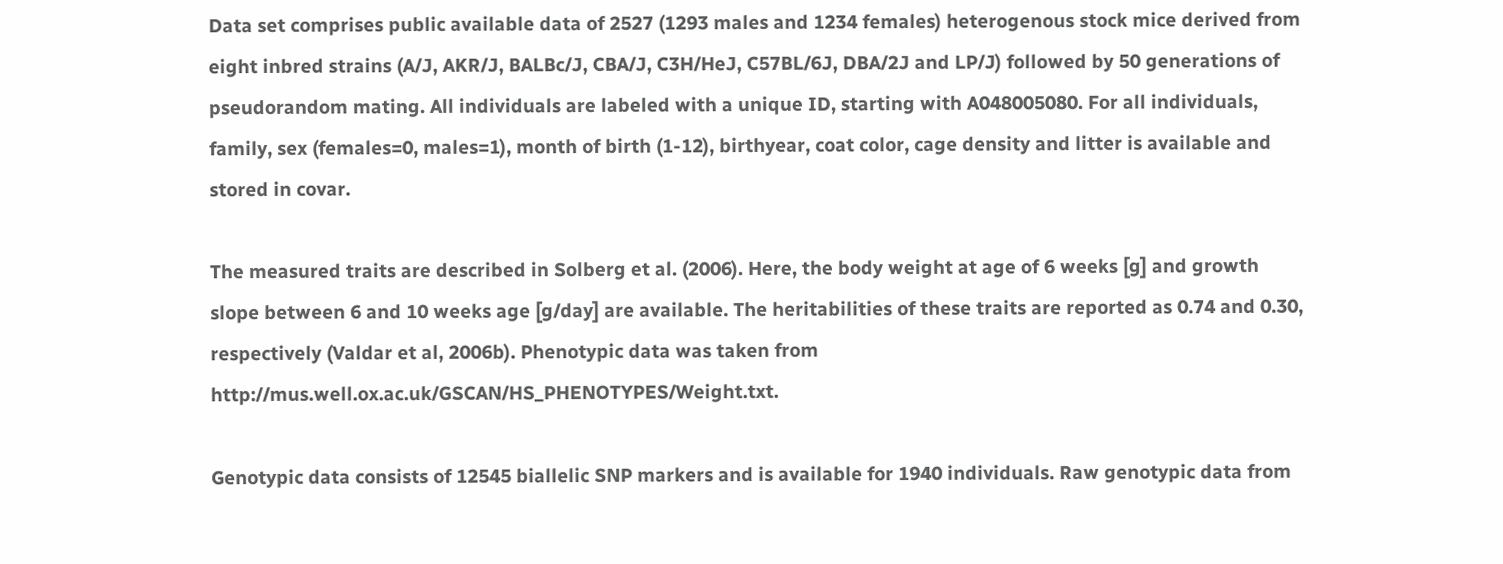Data set comprises public available data of 2527 (1293 males and 1234 females) heterogenous stock mice derived from eight inbred strains (A/J, AKR/J, BALBc/J, CBA/J, C3H/HeJ, C57BL/6J, DBA/2J and LP/J) followed by 50 generations of pseudorandom mating. All individuals are labeled with a unique ID, starting with A048005080. For all individuals, family, sex (females=0, males=1), month of birth (1-12), birthyear, coat color, cage density and litter is available and stored in covar.

The measured traits are described in Solberg et al. (2006). Here, the body weight at age of 6 weeks [g] and growth slope between 6 and 10 weeks age [g/day] are available. The heritabilities of these traits are reported as 0.74 and 0.30, respectively (Valdar et al, 2006b). Phenotypic data was taken from http://mus.well.ox.ac.uk/GSCAN/HS_PHENOTYPES/Weight.txt.

Genotypic data consists of 12545 biallelic SNP markers and is available for 1940 individuals. Raw genotypic data from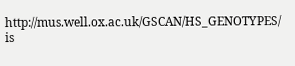http://mus.well.ox.ac.uk/GSCAN/HS_GENOTYPES/ is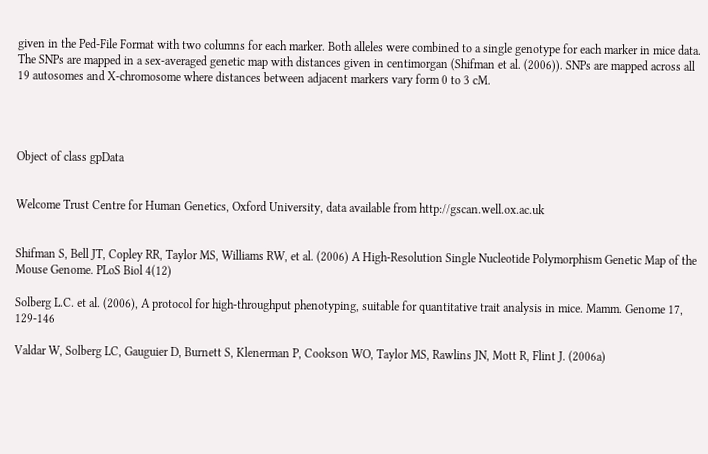given in the Ped-File Format with two columns for each marker. Both alleles were combined to a single genotype for each marker in mice data. The SNPs are mapped in a sex-averaged genetic map with distances given in centimorgan (Shifman et al. (2006)). SNPs are mapped across all 19 autosomes and X-chromosome where distances between adjacent markers vary form 0 to 3 cM.




Object of class gpData


Welcome Trust Centre for Human Genetics, Oxford University, data available from http://gscan.well.ox.ac.uk


Shifman S, Bell JT, Copley RR, Taylor MS, Williams RW, et al. (2006) A High-Resolution Single Nucleotide Polymorphism Genetic Map of the Mouse Genome. PLoS Biol 4(12)

Solberg L.C. et al. (2006), A protocol for high-throughput phenotyping, suitable for quantitative trait analysis in mice. Mamm. Genome 17, 129-146

Valdar W, Solberg LC, Gauguier D, Burnett S, Klenerman P, Cookson WO, Taylor MS, Rawlins JN, Mott R, Flint J. (2006a)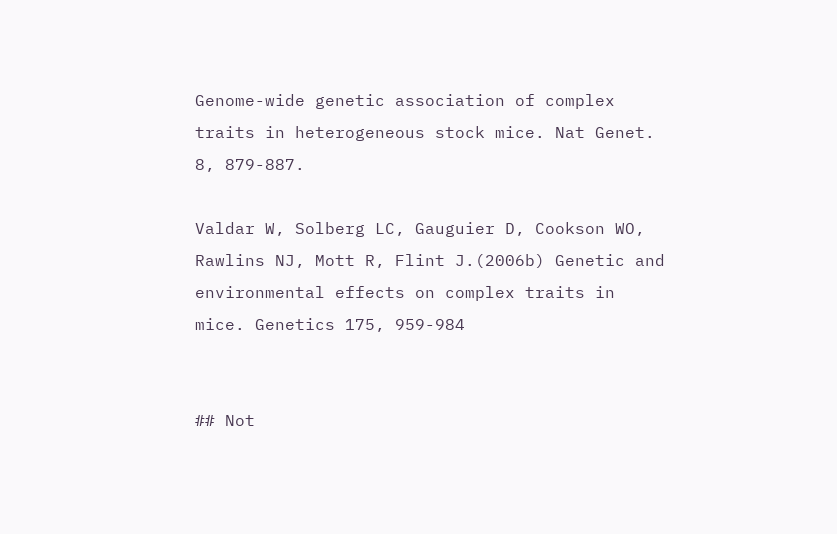Genome-wide genetic association of complex traits in heterogeneous stock mice. Nat Genet. 8, 879-887.

Valdar W, Solberg LC, Gauguier D, Cookson WO, Rawlins NJ, Mott R, Flint J.(2006b) Genetic and environmental effects on complex traits in mice. Genetics 175, 959-984


## Not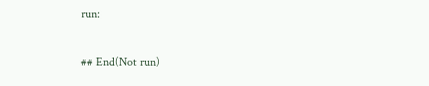run:

## End(Not run)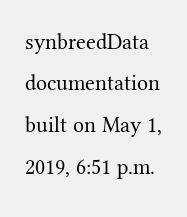synbreedData documentation built on May 1, 2019, 6:51 p.m.